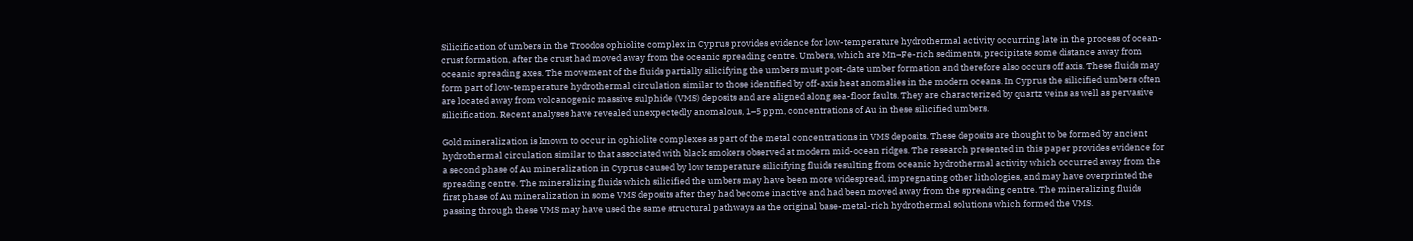Silicification of umbers in the Troodos ophiolite complex in Cyprus provides evidence for low-temperature hydrothermal activity occurring late in the process of ocean-crust formation, after the crust had moved away from the oceanic spreading centre. Umbers, which are Mn–Fe-rich sediments, precipitate some distance away from oceanic spreading axes. The movement of the fluids partially silicifying the umbers must post-date umber formation and therefore also occurs off axis. These fluids may form part of low-temperature hydrothermal circulation similar to those identified by off-axis heat anomalies in the modern oceans. In Cyprus the silicified umbers often are located away from volcanogenic massive sulphide (VMS) deposits and are aligned along sea-floor faults. They are characterized by quartz veins as well as pervasive silicification. Recent analyses have revealed unexpectedly anomalous, 1–5 ppm, concentrations of Au in these silicified umbers.

Gold mineralization is known to occur in ophiolite complexes as part of the metal concentrations in VMS deposits. These deposits are thought to be formed by ancient hydrothermal circulation similar to that associated with black smokers observed at modern mid-ocean ridges. The research presented in this paper provides evidence for a second phase of Au mineralization in Cyprus caused by low temperature silicifying fluids resulting from oceanic hydrothermal activity which occurred away from the spreading centre. The mineralizing fluids which silicified the umbers may have been more widespread, impregnating other lithologies, and may have overprinted the first phase of Au mineralization in some VMS deposits after they had become inactive and had been moved away from the spreading centre. The mineralizing fluids passing through these VMS may have used the same structural pathways as the original base-metal-rich hydrothermal solutions which formed the VMS.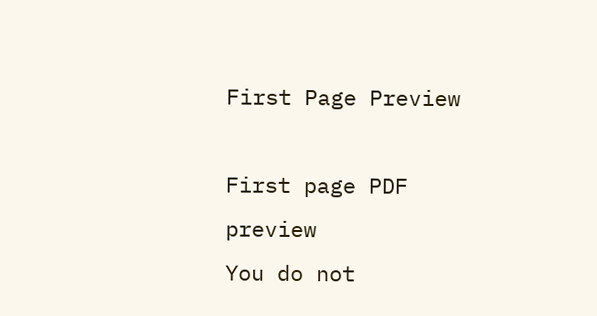First Page Preview

First page PDF preview
You do not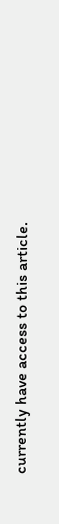currently have access to this article.